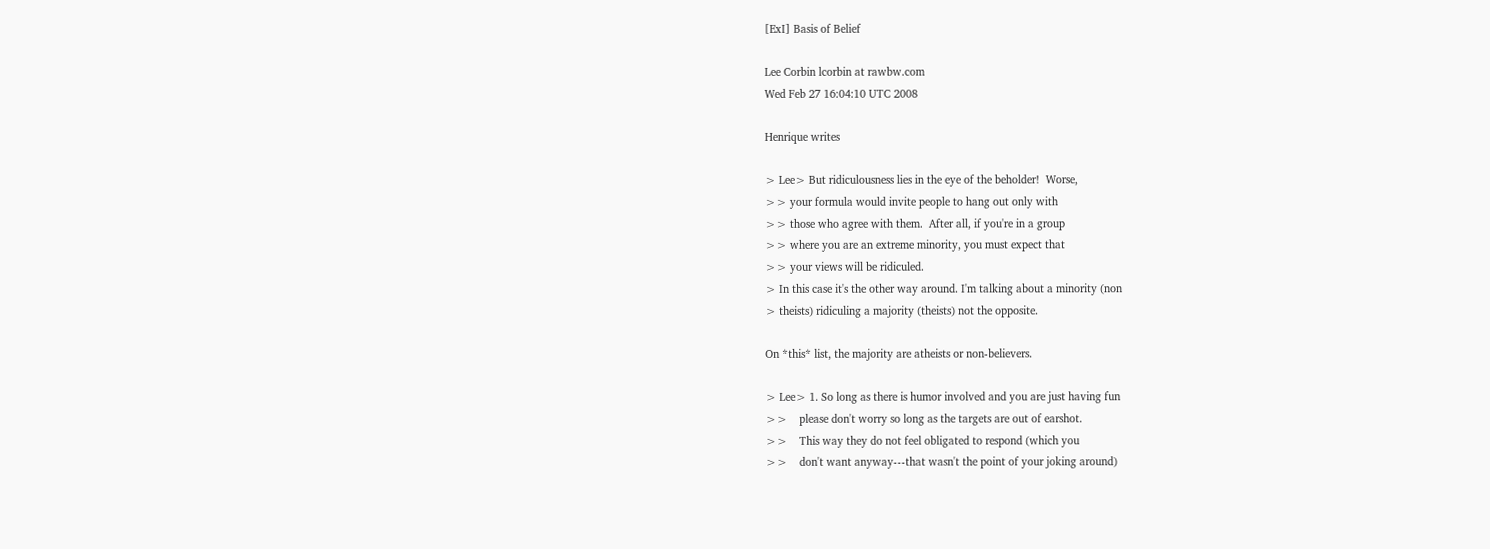[ExI] Basis of Belief

Lee Corbin lcorbin at rawbw.com
Wed Feb 27 16:04:10 UTC 2008

Henrique writes

> Lee> But ridiculousness lies in the eye of the beholder!  Worse,
>> your formula would invite people to hang out only with
>> those who agree with them.  After all, if you're in a group
>> where you are an extreme minority, you must expect that
>> your views will be ridiculed.
> In this case it's the other way around. I'm talking about a minority (non
> theists) ridiculing a majority (theists) not the opposite.

On *this* list, the majority are atheists or non-believers.

> Lee> 1. So long as there is humor involved and you are just having fun
>>    please don't worry so long as the targets are out of earshot.
>>    This way they do not feel obligated to respond (which you
>>    don't want anyway---that wasn't the point of your joking around)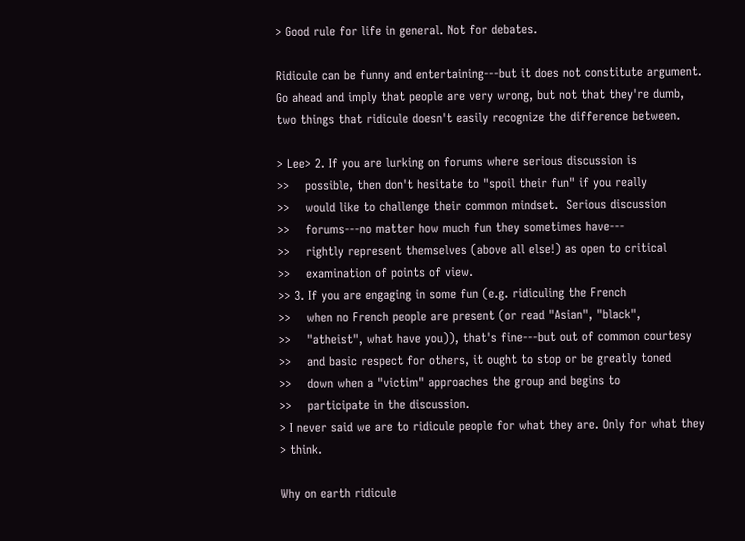> Good rule for life in general. Not for debates.

Ridicule can be funny and entertaining---but it does not constitute argument.
Go ahead and imply that people are very wrong, but not that they're dumb,
two things that ridicule doesn't easily recognize the difference between.

> Lee> 2. If you are lurking on forums where serious discussion is
>>    possible, then don't hesitate to "spoil their fun" if you really
>>    would like to challenge their common mindset.  Serious discussion
>>    forums---no matter how much fun they sometimes have---
>>    rightly represent themselves (above all else!) as open to critical
>>    examination of points of view.
>> 3. If you are engaging in some fun (e.g. ridiculing the French
>>    when no French people are present (or read "Asian", "black",
>>    "atheist", what have you)), that's fine---but out of common courtesy
>>    and basic respect for others, it ought to stop or be greatly toned
>>    down when a "victim" approaches the group and begins to
>>    participate in the discussion.
> I never said we are to ridicule people for what they are. Only for what they
> think.

Why on earth ridicule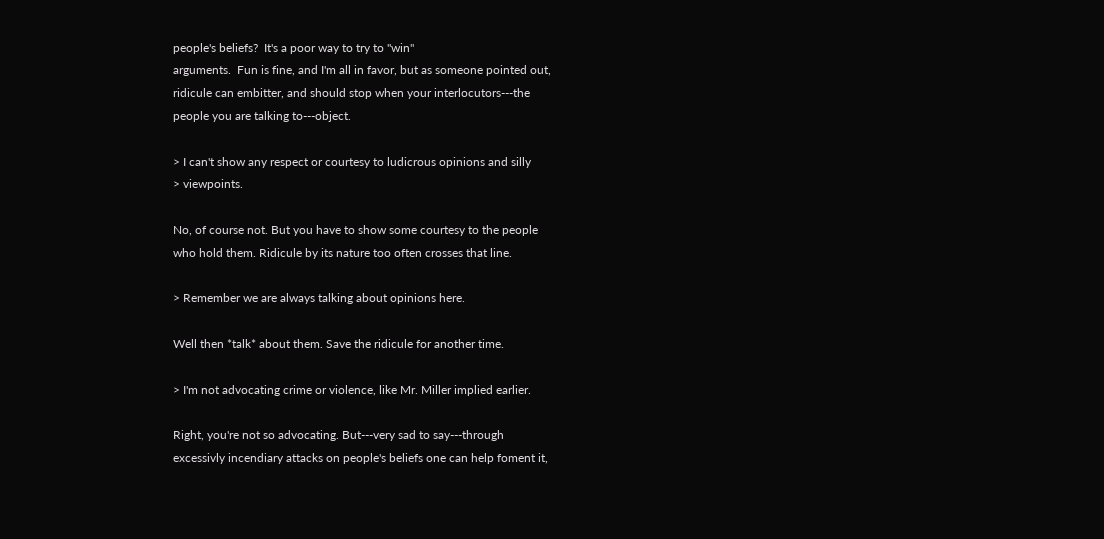people's beliefs?  It's a poor way to try to "win"
arguments.  Fun is fine, and I'm all in favor, but as someone pointed out,
ridicule can embitter, and should stop when your interlocutors---the
people you are talking to---object.

> I can't show any respect or courtesy to ludicrous opinions and silly
> viewpoints.

No, of course not. But you have to show some courtesy to the people
who hold them. Ridicule by its nature too often crosses that line.

> Remember we are always talking about opinions here.

Well then *talk* about them. Save the ridicule for another time.

> I'm not advocating crime or violence, like Mr. Miller implied earlier.

Right, you're not so advocating. But---very sad to say---through
excessivly incendiary attacks on people's beliefs one can help foment it,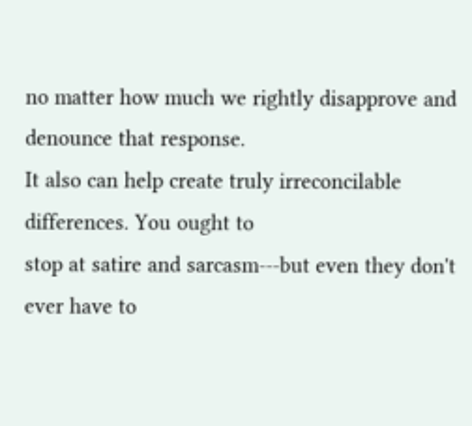no matter how much we rightly disapprove and denounce that response.
It also can help create truly irreconcilable differences. You ought to
stop at satire and sarcasm---but even they don't ever have to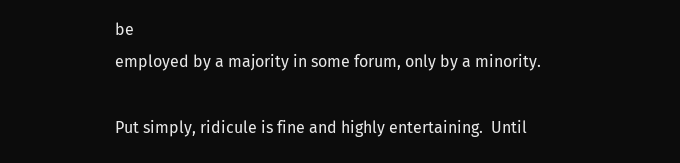be
employed by a majority in some forum, only by a minority.

Put simply, ridicule is fine and highly entertaining.  Until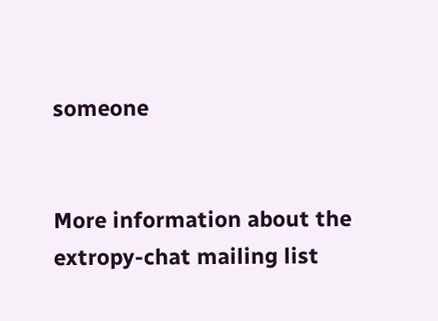someone


More information about the extropy-chat mailing list